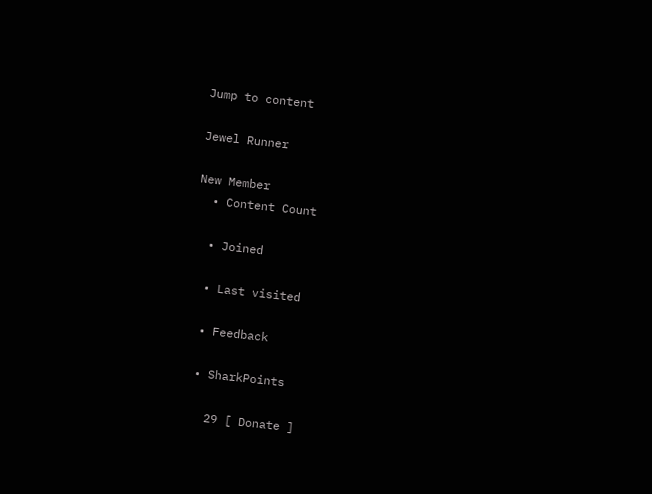Jump to content

Jewel Runner

New Member
  • Content Count

  • Joined

  • Last visited

  • Feedback

  • SharkPoints

    29 [ Donate ]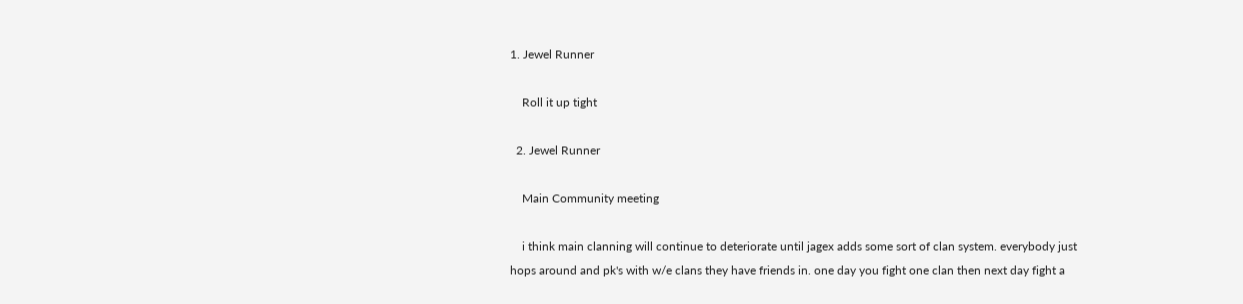1. Jewel Runner

    Roll it up tight

  2. Jewel Runner

    Main Community meeting

    i think main clanning will continue to deteriorate until jagex adds some sort of clan system. everybody just hops around and pk's with w/e clans they have friends in. one day you fight one clan then next day fight a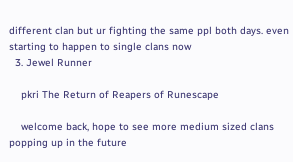different clan but ur fighting the same ppl both days. even starting to happen to single clans now
  3. Jewel Runner

    pkri The Return of Reapers of Runescape

    welcome back, hope to see more medium sized clans popping up in the future